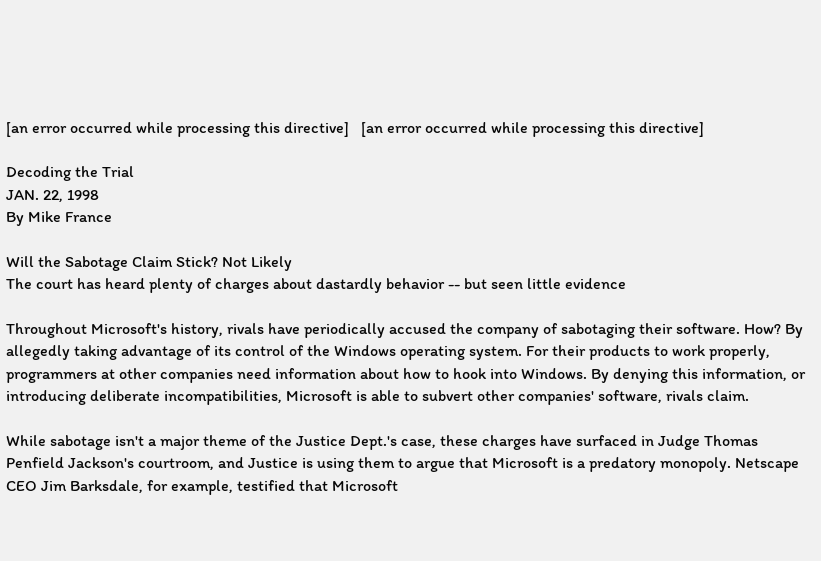[an error occurred while processing this directive]   [an error occurred while processing this directive]

Decoding the Trial
JAN. 22, 1998
By Mike France

Will the Sabotage Claim Stick? Not Likely
The court has heard plenty of charges about dastardly behavior -- but seen little evidence

Throughout Microsoft's history, rivals have periodically accused the company of sabotaging their software. How? By allegedly taking advantage of its control of the Windows operating system. For their products to work properly, programmers at other companies need information about how to hook into Windows. By denying this information, or introducing deliberate incompatibilities, Microsoft is able to subvert other companies' software, rivals claim.

While sabotage isn't a major theme of the Justice Dept.'s case, these charges have surfaced in Judge Thomas Penfield Jackson's courtroom, and Justice is using them to argue that Microsoft is a predatory monopoly. Netscape CEO Jim Barksdale, for example, testified that Microsoft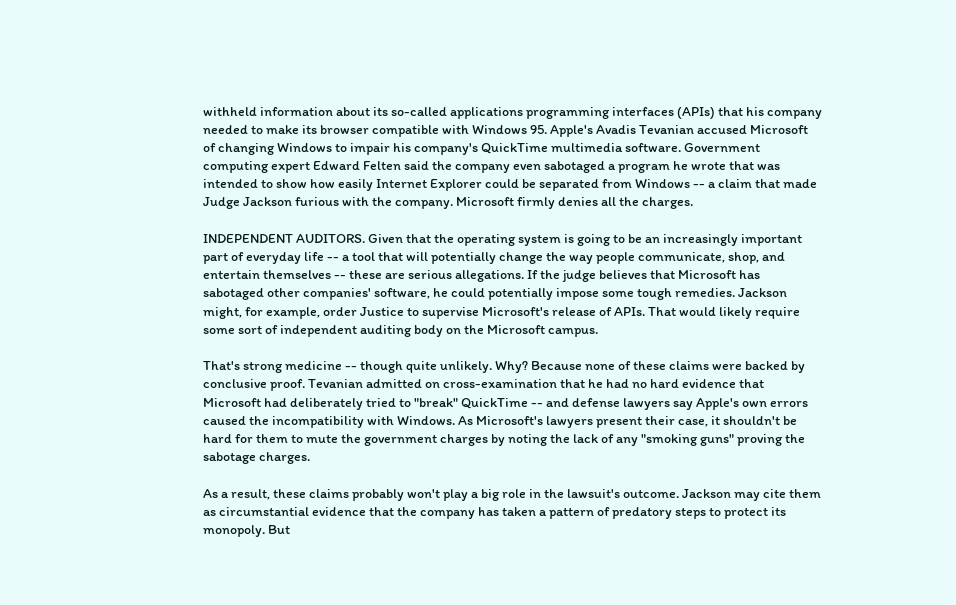withheld information about its so-called applications programming interfaces (APIs) that his company needed to make its browser compatible with Windows 95. Apple's Avadis Tevanian accused Microsoft of changing Windows to impair his company's QuickTime multimedia software. Government computing expert Edward Felten said the company even sabotaged a program he wrote that was intended to show how easily Internet Explorer could be separated from Windows -- a claim that made Judge Jackson furious with the company. Microsoft firmly denies all the charges.

INDEPENDENT AUDITORS. Given that the operating system is going to be an increasingly important part of everyday life -- a tool that will potentially change the way people communicate, shop, and entertain themselves -- these are serious allegations. If the judge believes that Microsoft has sabotaged other companies' software, he could potentially impose some tough remedies. Jackson might, for example, order Justice to supervise Microsoft's release of APIs. That would likely require some sort of independent auditing body on the Microsoft campus.

That's strong medicine -- though quite unlikely. Why? Because none of these claims were backed by conclusive proof. Tevanian admitted on cross-examination that he had no hard evidence that Microsoft had deliberately tried to "break" QuickTime -- and defense lawyers say Apple's own errors caused the incompatibility with Windows. As Microsoft's lawyers present their case, it shouldn't be hard for them to mute the government charges by noting the lack of any "smoking guns" proving the sabotage charges.

As a result, these claims probably won't play a big role in the lawsuit's outcome. Jackson may cite them as circumstantial evidence that the company has taken a pattern of predatory steps to protect its monopoly. But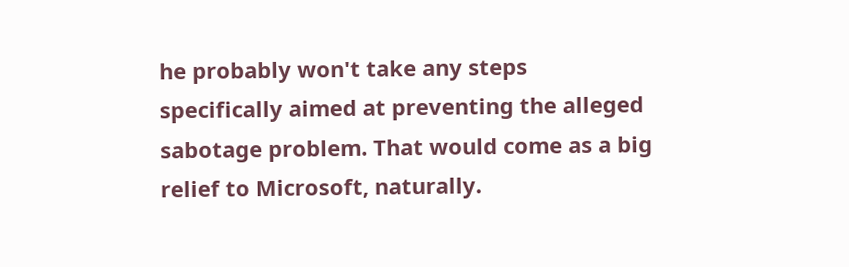he probably won't take any steps specifically aimed at preventing the alleged sabotage problem. That would come as a big relief to Microsoft, naturally.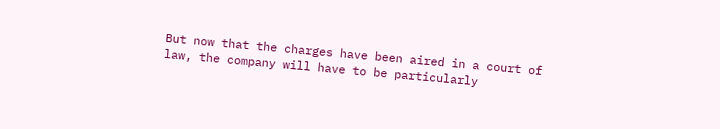But now that the charges have been aired in a court of law, the company will have to be particularly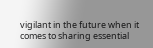vigilant in the future when it comes to sharing essential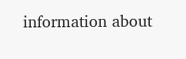information about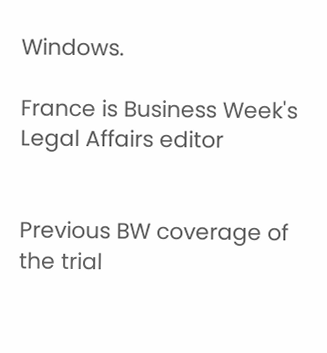Windows.

France is Business Week's Legal Affairs editor


Previous BW coverage of the trial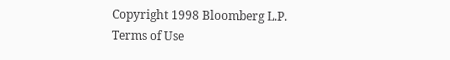Copyright 1998 Bloomberg L.P.
Terms of Use